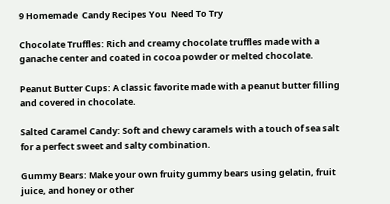9 Homemade  Candy Recipes You  Need To Try

Chocolate Truffles: Rich and creamy chocolate truffles made with a ganache center and coated in cocoa powder or melted chocolate.

Peanut Butter Cups: A classic favorite made with a peanut butter filling and covered in chocolate.

Salted Caramel Candy: Soft and chewy caramels with a touch of sea salt for a perfect sweet and salty combination.

Gummy Bears: Make your own fruity gummy bears using gelatin, fruit juice, and honey or other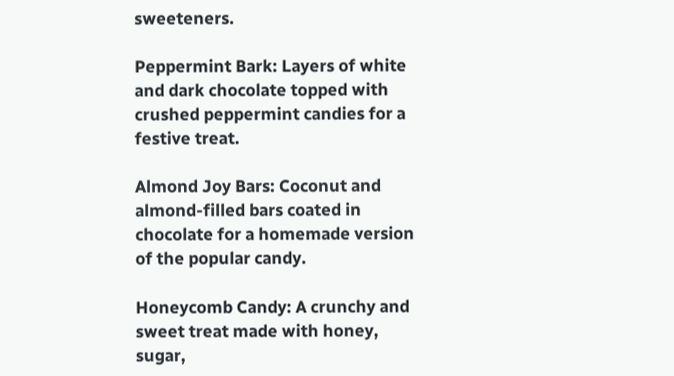sweeteners.

Peppermint Bark: Layers of white and dark chocolate topped with crushed peppermint candies for a festive treat.

Almond Joy Bars: Coconut and almond-filled bars coated in chocolate for a homemade version of the popular candy.

Honeycomb Candy: A crunchy and sweet treat made with honey, sugar,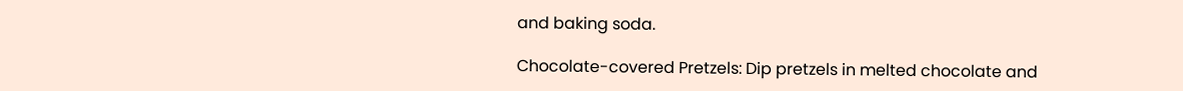and baking soda.

Chocolate-covered Pretzels: Dip pretzels in melted chocolate and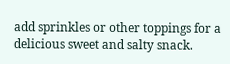add sprinkles or other toppings for a delicious sweet and salty snack.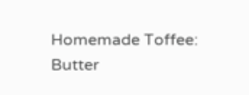Homemade Toffee: Butter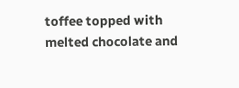toffee topped with melted chocolate and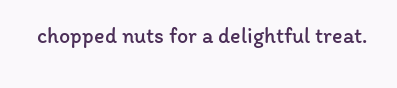chopped nuts for a delightful treat.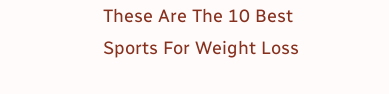These Are The 10 Best Sports For Weight Loss